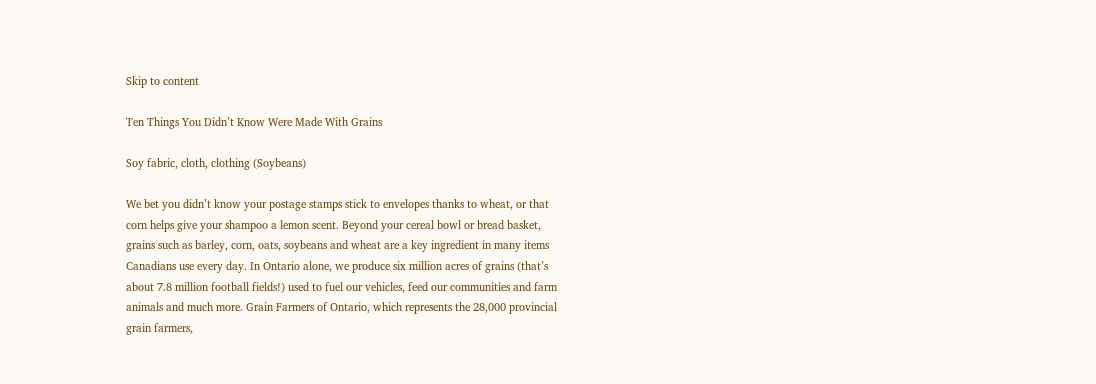Skip to content

Ten Things You Didn’t Know Were Made With Grains

Soy fabric, cloth, clothing (Soybeans)

We bet you didn’t know your postage stamps stick to envelopes thanks to wheat, or that corn helps give your shampoo a lemon scent. Beyond your cereal bowl or bread basket, grains such as barley, corn, oats, soybeans and wheat are a key ingredient in many items Canadians use every day. In Ontario alone, we produce six million acres of grains (that’s about 7.8 million football fields!) used to fuel our vehicles, feed our communities and farm animals and much more. Grain Farmers of Ontario, which represents the 28,000 provincial grain farmers,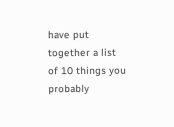have put together a list of 10 things you probably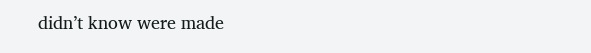didn’t know were made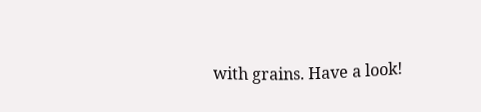with grains. Have a look!